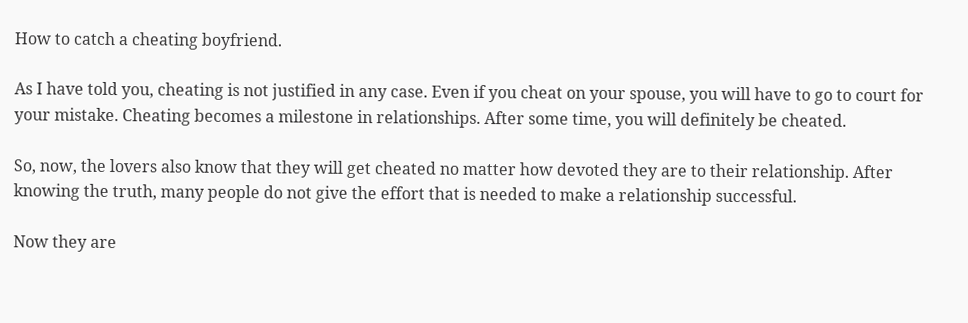How to catch a cheating boyfriend.

As I have told you, cheating is not justified in any case. Even if you cheat on your spouse, you will have to go to court for your mistake. Cheating becomes a milestone in relationships. After some time, you will definitely be cheated.

So, now, the lovers also know that they will get cheated no matter how devoted they are to their relationship. After knowing the truth, many people do not give the effort that is needed to make a relationship successful.

Now they are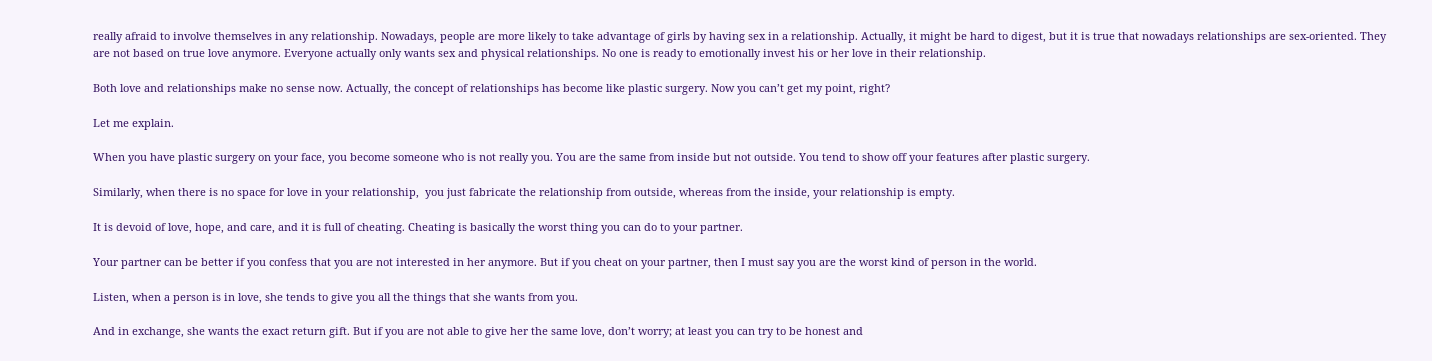really afraid to involve themselves in any relationship. Nowadays, people are more likely to take advantage of girls by having sex in a relationship. Actually, it might be hard to digest, but it is true that nowadays relationships are sex-oriented. They are not based on true love anymore. Everyone actually only wants sex and physical relationships. No one is ready to emotionally invest his or her love in their relationship.

Both love and relationships make no sense now. Actually, the concept of relationships has become like plastic surgery. Now you can’t get my point, right?

Let me explain.

When you have plastic surgery on your face, you become someone who is not really you. You are the same from inside but not outside. You tend to show off your features after plastic surgery.

Similarly, when there is no space for love in your relationship,  you just fabricate the relationship from outside, whereas from the inside, your relationship is empty.

It is devoid of love, hope, and care, and it is full of cheating. Cheating is basically the worst thing you can do to your partner.

Your partner can be better if you confess that you are not interested in her anymore. But if you cheat on your partner, then I must say you are the worst kind of person in the world.

Listen, when a person is in love, she tends to give you all the things that she wants from you.

And in exchange, she wants the exact return gift. But if you are not able to give her the same love, don’t worry; at least you can try to be honest and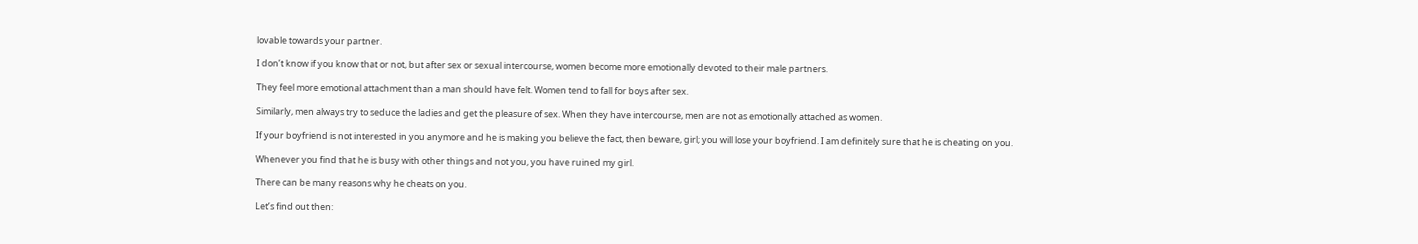lovable towards your partner.

I don’t know if you know that or not, but after sex or sexual intercourse, women become more emotionally devoted to their male partners.

They feel more emotional attachment than a man should have felt. Women tend to fall for boys after sex.

Similarly, men always try to seduce the ladies and get the pleasure of sex. When they have intercourse, men are not as emotionally attached as women.

If your boyfriend is not interested in you anymore and he is making you believe the fact, then beware, girl; you will lose your boyfriend. I am definitely sure that he is cheating on you.

Whenever you find that he is busy with other things and not you, you have ruined my girl.

There can be many reasons why he cheats on you.

Let’s find out then: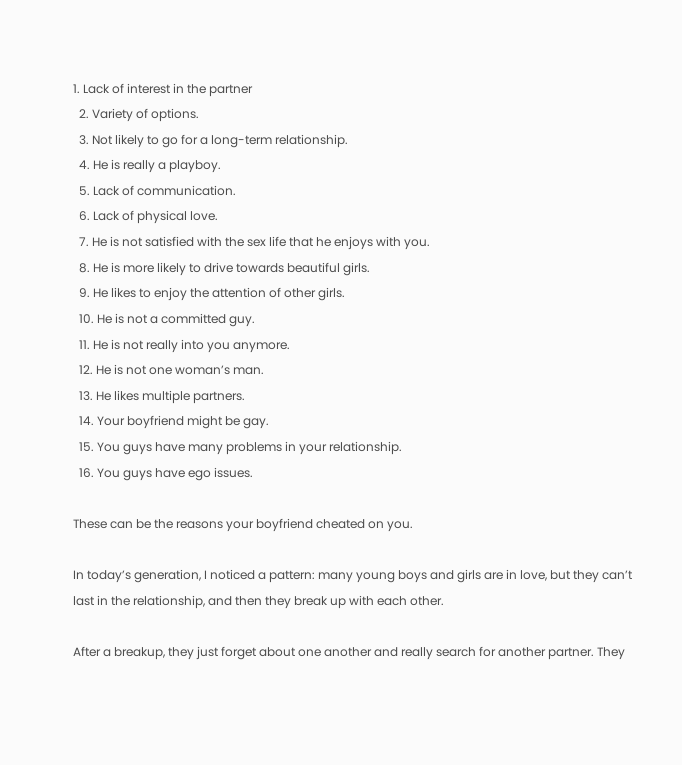1. Lack of interest in the partner
  2. Variety of options.
  3. Not likely to go for a long-term relationship.
  4. He is really a playboy.
  5. Lack of communication.
  6. Lack of physical love.
  7. He is not satisfied with the sex life that he enjoys with you.
  8. He is more likely to drive towards beautiful girls.
  9. He likes to enjoy the attention of other girls.
  10. He is not a committed guy.
  11. He is not really into you anymore.
  12. He is not one woman’s man.
  13. He likes multiple partners.
  14. Your boyfriend might be gay.
  15. You guys have many problems in your relationship.
  16. You guys have ego issues.

These can be the reasons your boyfriend cheated on you.

In today’s generation, I noticed a pattern: many young boys and girls are in love, but they can’t last in the relationship, and then they break up with each other.

After a breakup, they just forget about one another and really search for another partner. They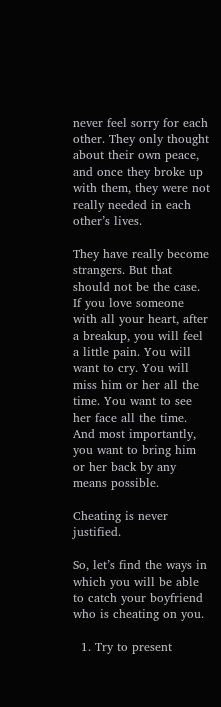never feel sorry for each other. They only thought about their own peace, and once they broke up with them, they were not really needed in each other’s lives.

They have really become strangers. But that should not be the case. If you love someone with all your heart, after a breakup, you will feel a little pain. You will want to cry. You will miss him or her all the time. You want to see her face all the time. And most importantly, you want to bring him or her back by any means possible.

Cheating is never justified.

So, let’s find the ways in which you will be able to catch your boyfriend who is cheating on you.

  1. Try to present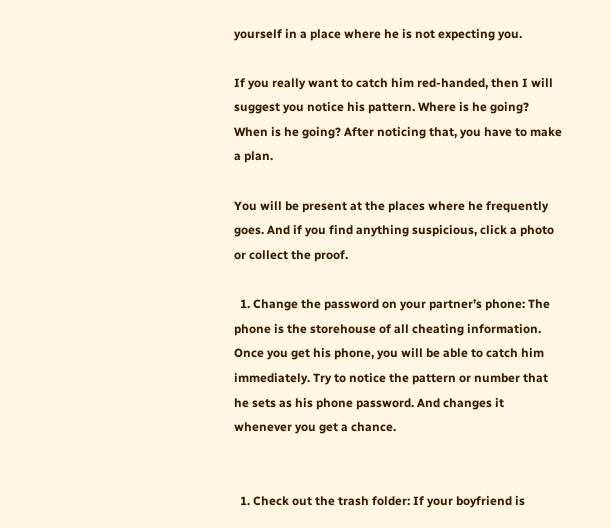yourself in a place where he is not expecting you.

If you really want to catch him red-handed, then I will suggest you notice his pattern. Where is he going? When is he going? After noticing that, you have to make a plan.

You will be present at the places where he frequently goes. And if you find anything suspicious, click a photo or collect the proof.

  1. Change the password on your partner’s phone: The phone is the storehouse of all cheating information. Once you get his phone, you will be able to catch him immediately. Try to notice the pattern or number that he sets as his phone password. And changes it whenever you get a chance.


  1. Check out the trash folder: If your boyfriend is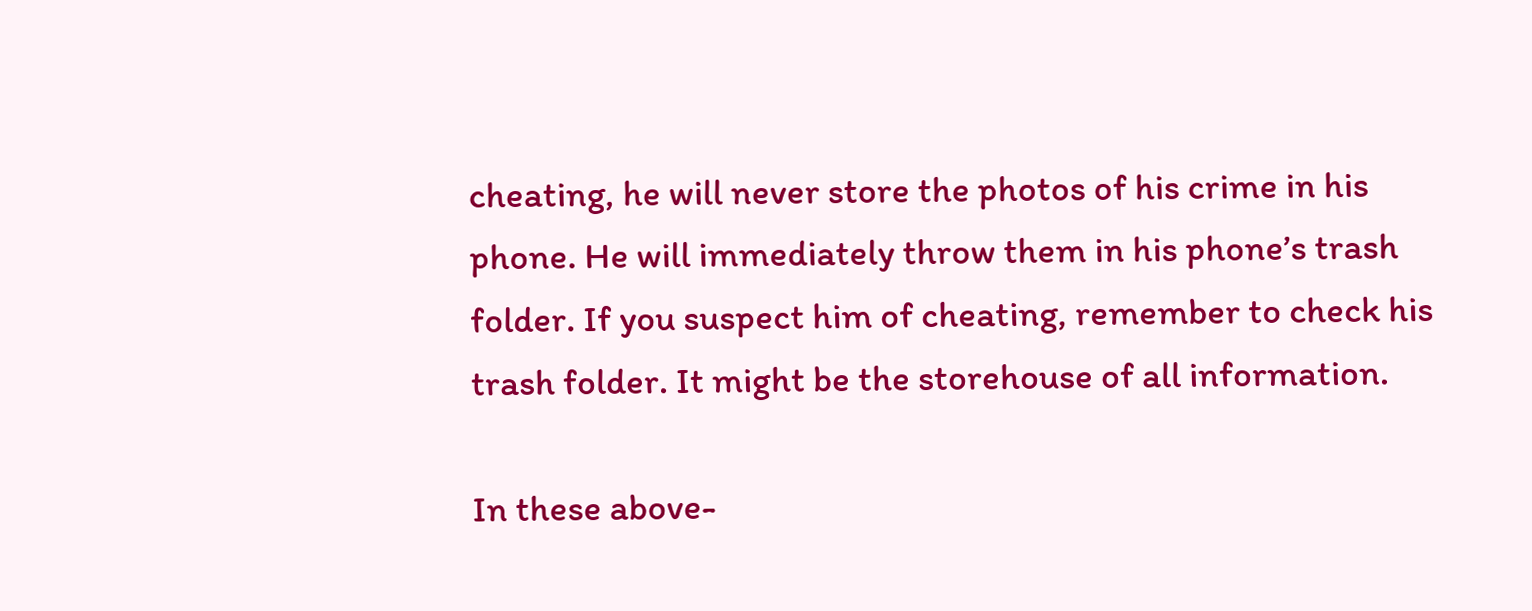cheating, he will never store the photos of his crime in his phone. He will immediately throw them in his phone’s trash folder. If you suspect him of cheating, remember to check his trash folder. It might be the storehouse of all information.

In these above-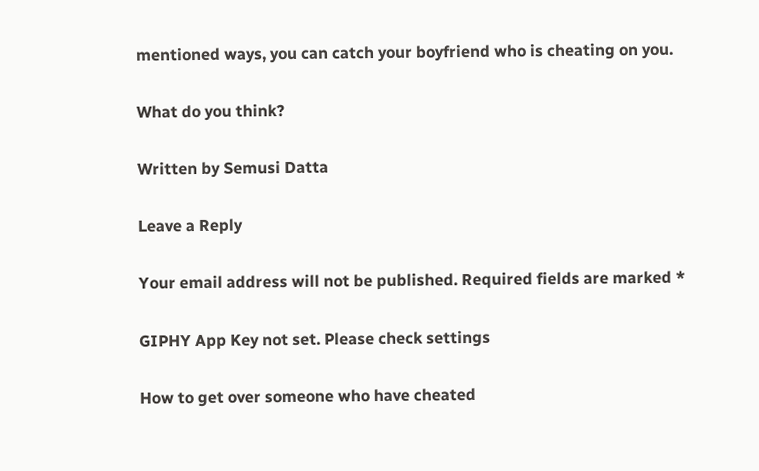mentioned ways, you can catch your boyfriend who is cheating on you.

What do you think?

Written by Semusi Datta

Leave a Reply

Your email address will not be published. Required fields are marked *

GIPHY App Key not set. Please check settings

How to get over someone who have cheated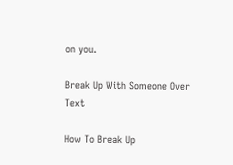on you.

Break Up With Someone Over Text

How To Break Up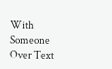With Someone Over Text